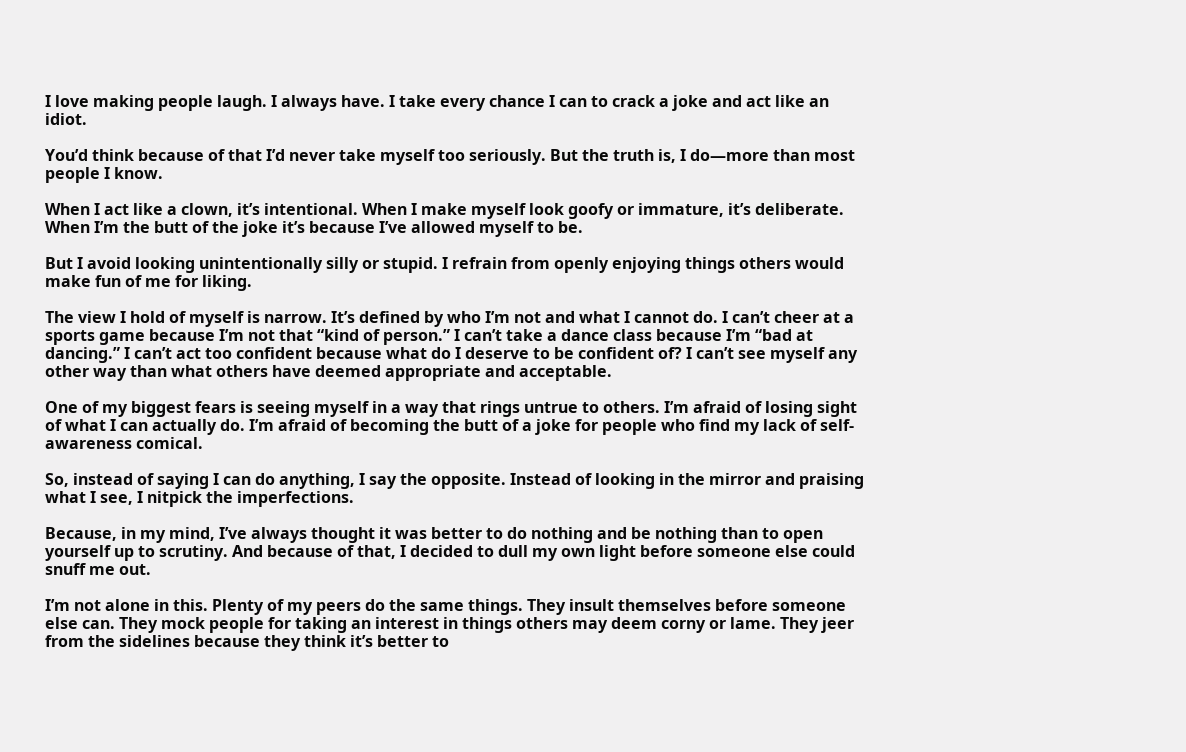I love making people laugh. I always have. I take every chance I can to crack a joke and act like an idiot.

You’d think because of that I’d never take myself too seriously. But the truth is, I do—more than most people I know.

When I act like a clown, it’s intentional. When I make myself look goofy or immature, it’s deliberate. When I’m the butt of the joke it’s because I’ve allowed myself to be.

But I avoid looking unintentionally silly or stupid. I refrain from openly enjoying things others would make fun of me for liking.

The view I hold of myself is narrow. It’s defined by who I’m not and what I cannot do. I can’t cheer at a sports game because I’m not that “kind of person.” I can’t take a dance class because I’m “bad at dancing.” I can’t act too confident because what do I deserve to be confident of? I can’t see myself any other way than what others have deemed appropriate and acceptable.

One of my biggest fears is seeing myself in a way that rings untrue to others. I’m afraid of losing sight of what I can actually do. I’m afraid of becoming the butt of a joke for people who find my lack of self-awareness comical.

So, instead of saying I can do anything, I say the opposite. Instead of looking in the mirror and praising what I see, I nitpick the imperfections.

Because, in my mind, I’ve always thought it was better to do nothing and be nothing than to open yourself up to scrutiny. And because of that, I decided to dull my own light before someone else could snuff me out.

I’m not alone in this. Plenty of my peers do the same things. They insult themselves before someone else can. They mock people for taking an interest in things others may deem corny or lame. They jeer from the sidelines because they think it’s better to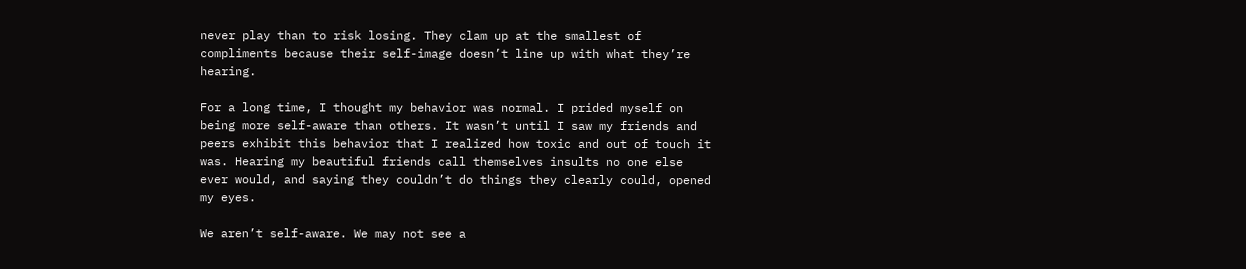never play than to risk losing. They clam up at the smallest of compliments because their self-image doesn’t line up with what they’re hearing.

For a long time, I thought my behavior was normal. I prided myself on being more self-aware than others. It wasn’t until I saw my friends and peers exhibit this behavior that I realized how toxic and out of touch it was. Hearing my beautiful friends call themselves insults no one else ever would, and saying they couldn’t do things they clearly could, opened my eyes.

We aren’t self-aware. We may not see a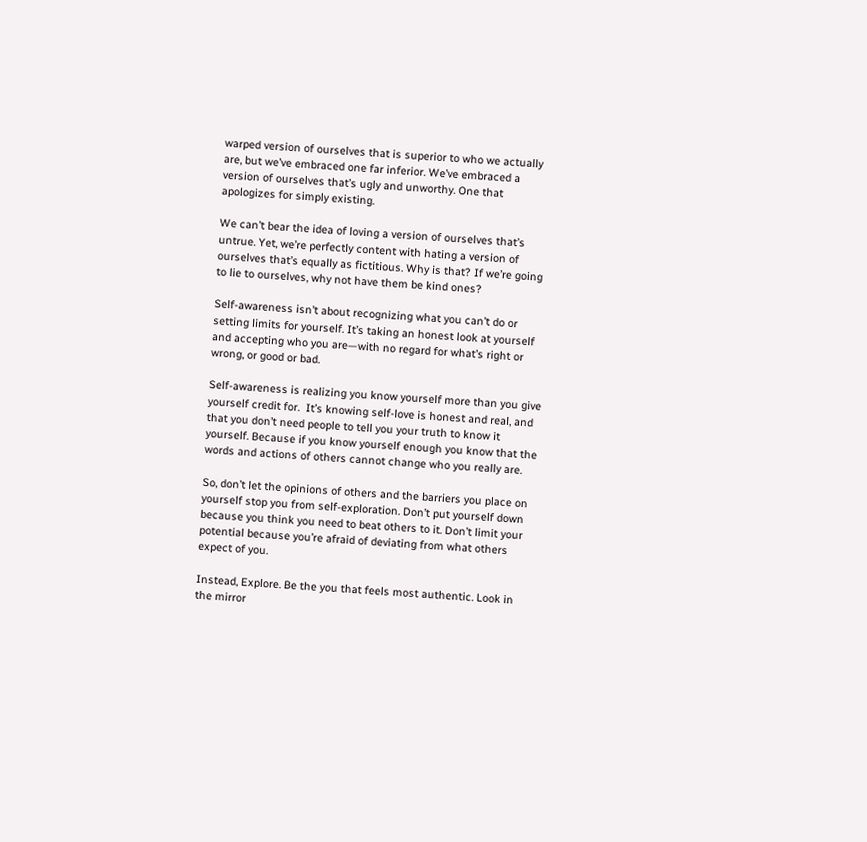warped version of ourselves that is superior to who we actually are, but we’ve embraced one far inferior. We’ve embraced a version of ourselves that’s ugly and unworthy. One that apologizes for simply existing.

We can’t bear the idea of loving a version of ourselves that’s untrue. Yet, we’re perfectly content with hating a version of ourselves that’s equally as fictitious. Why is that? If we’re going to lie to ourselves, why not have them be kind ones?

Self-awareness isn’t about recognizing what you can’t do or setting limits for yourself. It’s taking an honest look at yourself and accepting who you are—with no regard for what’s right or wrong, or good or bad.

Self-awareness is realizing you know yourself more than you give yourself credit for.  It’s knowing self-love is honest and real, and that you don’t need people to tell you your truth to know it yourself. Because if you know yourself enough you know that the words and actions of others cannot change who you really are.

So, don’t let the opinions of others and the barriers you place on yourself stop you from self-exploration. Don’t put yourself down because you think you need to beat others to it. Don’t limit your potential because you’re afraid of deviating from what others expect of you.

Instead, Explore. Be the you that feels most authentic. Look in the mirror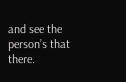and see the person’s that there.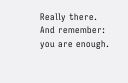Really there. And remember: you are enough.